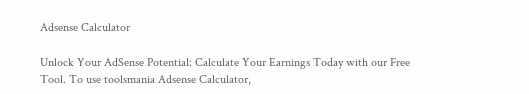Adsense Calculator

Unlock Your AdSense Potential: Calculate Your Earnings Today with our Free Tool. To use toolsmania Adsense Calculator,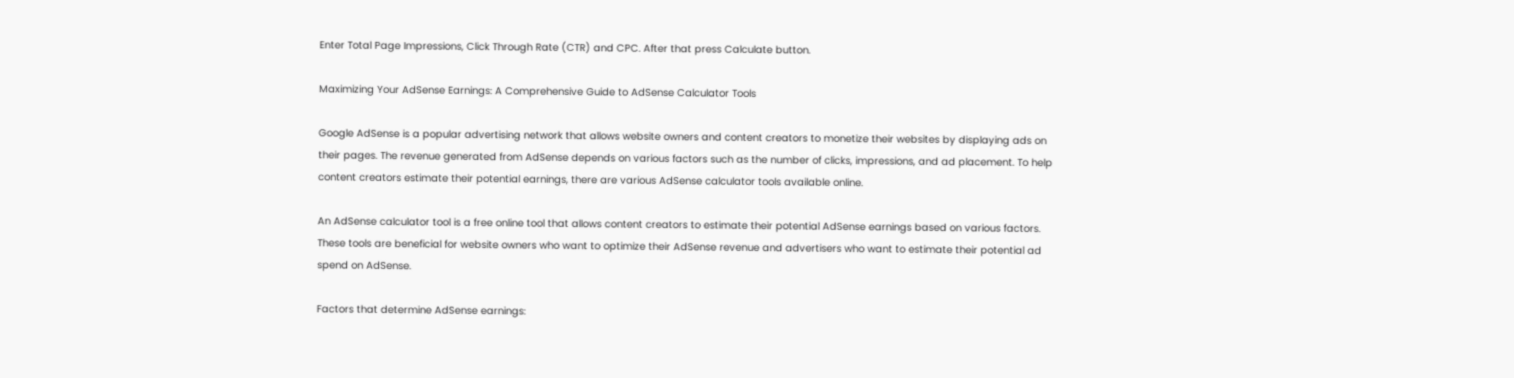Enter Total Page Impressions, Click Through Rate (CTR) and CPC. After that press Calculate button.

Maximizing Your AdSense Earnings: A Comprehensive Guide to AdSense Calculator Tools

Google AdSense is a popular advertising network that allows website owners and content creators to monetize their websites by displaying ads on their pages. The revenue generated from AdSense depends on various factors such as the number of clicks, impressions, and ad placement. To help content creators estimate their potential earnings, there are various AdSense calculator tools available online.

An AdSense calculator tool is a free online tool that allows content creators to estimate their potential AdSense earnings based on various factors. These tools are beneficial for website owners who want to optimize their AdSense revenue and advertisers who want to estimate their potential ad spend on AdSense.

Factors that determine AdSense earnings: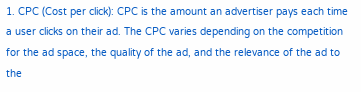1. CPC (Cost per click): CPC is the amount an advertiser pays each time a user clicks on their ad. The CPC varies depending on the competition for the ad space, the quality of the ad, and the relevance of the ad to the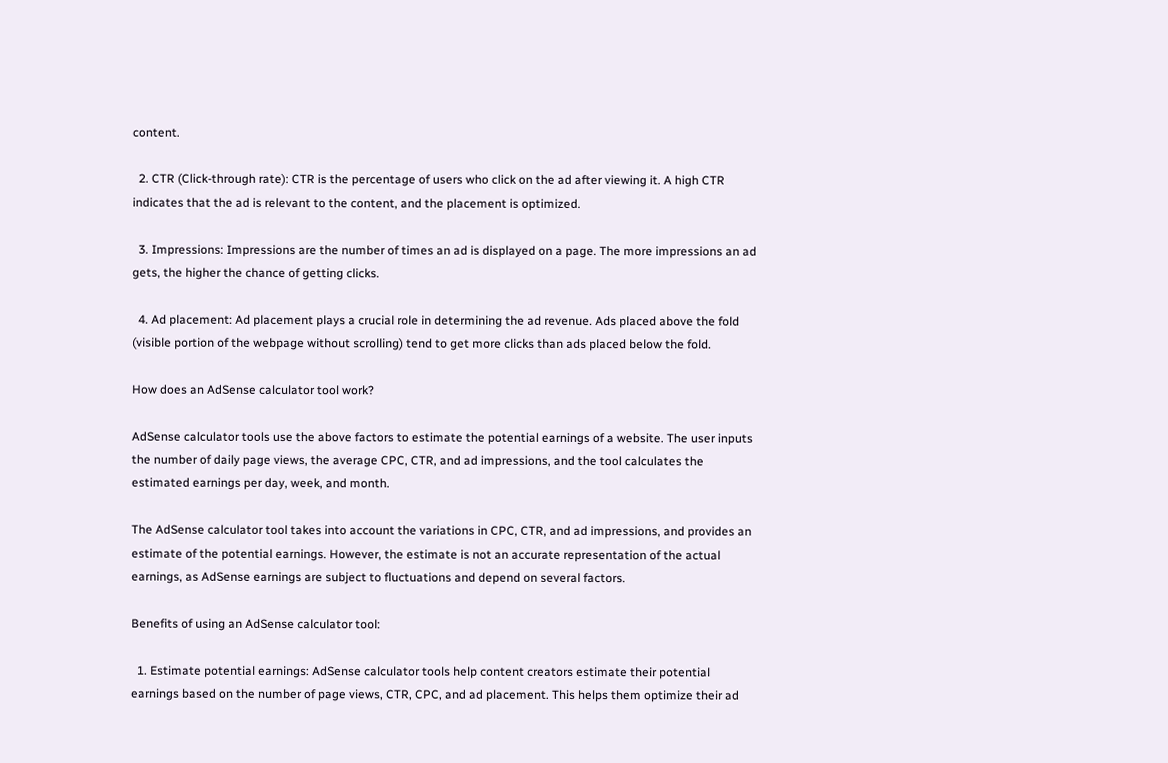content.

  2. CTR (Click-through rate): CTR is the percentage of users who click on the ad after viewing it. A high CTR indicates that the ad is relevant to the content, and the placement is optimized.

  3. Impressions: Impressions are the number of times an ad is displayed on a page. The more impressions an ad gets, the higher the chance of getting clicks.

  4. Ad placement: Ad placement plays a crucial role in determining the ad revenue. Ads placed above the fold (visible portion of the webpage without scrolling) tend to get more clicks than ads placed below the fold.

How does an AdSense calculator tool work?

AdSense calculator tools use the above factors to estimate the potential earnings of a website. The user inputs the number of daily page views, the average CPC, CTR, and ad impressions, and the tool calculates the estimated earnings per day, week, and month.

The AdSense calculator tool takes into account the variations in CPC, CTR, and ad impressions, and provides an estimate of the potential earnings. However, the estimate is not an accurate representation of the actual earnings, as AdSense earnings are subject to fluctuations and depend on several factors.

Benefits of using an AdSense calculator tool:

  1. Estimate potential earnings: AdSense calculator tools help content creators estimate their potential earnings based on the number of page views, CTR, CPC, and ad placement. This helps them optimize their ad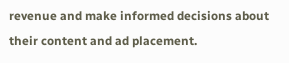revenue and make informed decisions about their content and ad placement.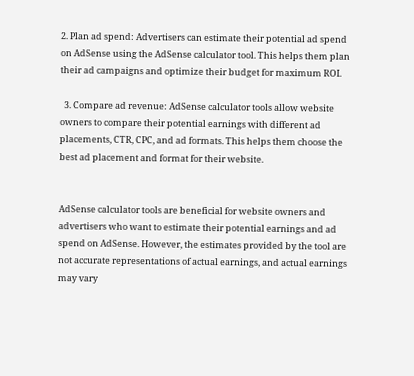2. Plan ad spend: Advertisers can estimate their potential ad spend on AdSense using the AdSense calculator tool. This helps them plan their ad campaigns and optimize their budget for maximum ROI.

  3. Compare ad revenue: AdSense calculator tools allow website owners to compare their potential earnings with different ad placements, CTR, CPC, and ad formats. This helps them choose the best ad placement and format for their website.


AdSense calculator tools are beneficial for website owners and advertisers who want to estimate their potential earnings and ad spend on AdSense. However, the estimates provided by the tool are not accurate representations of actual earnings, and actual earnings may vary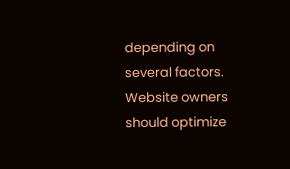depending on several factors. Website owners should optimize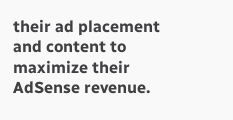their ad placement and content to maximize their AdSense revenue.